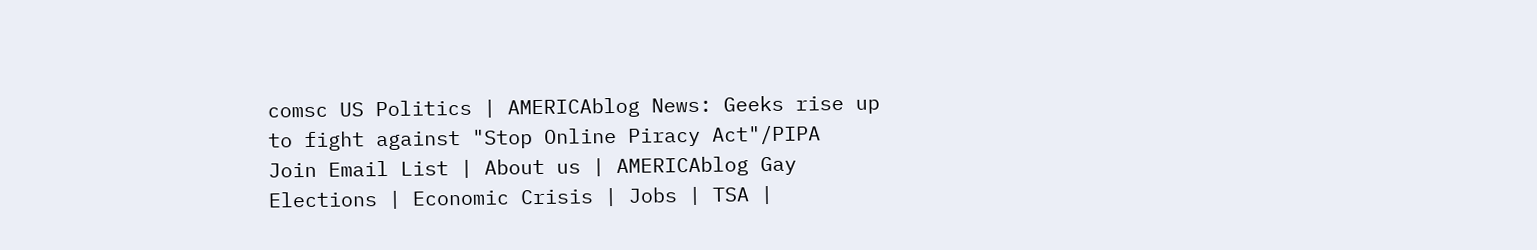comsc US Politics | AMERICAblog News: Geeks rise up to fight against "Stop Online Piracy Act"/PIPA
Join Email List | About us | AMERICAblog Gay
Elections | Economic Crisis | Jobs | TSA |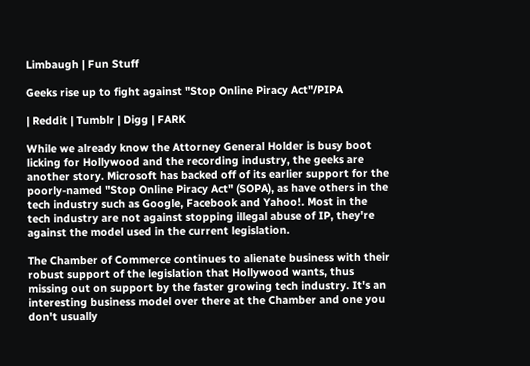Limbaugh | Fun Stuff

Geeks rise up to fight against "Stop Online Piracy Act"/PIPA

| Reddit | Tumblr | Digg | FARK

While we already know the Attorney General Holder is busy boot licking for Hollywood and the recording industry, the geeks are another story. Microsoft has backed off of its earlier support for the poorly-named "Stop Online Piracy Act" (SOPA), as have others in the tech industry such as Google, Facebook and Yahoo!. Most in the tech industry are not against stopping illegal abuse of IP, they're against the model used in the current legislation.

The Chamber of Commerce continues to alienate business with their robust support of the legislation that Hollywood wants, thus missing out on support by the faster growing tech industry. It's an interesting business model over there at the Chamber and one you don't usually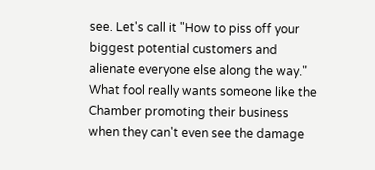see. Let's call it "How to piss off your biggest potential customers and alienate everyone else along the way." What fool really wants someone like the Chamber promoting their business when they can't even see the damage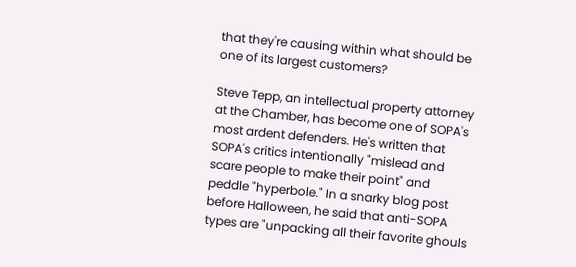that they're causing within what should be one of its largest customers?

Steve Tepp, an intellectual property attorney at the Chamber, has become one of SOPA's most ardent defenders. He's written that SOPA's critics intentionally "mislead and scare people to make their point" and peddle "hyperbole." In a snarky blog post before Halloween, he said that anti-SOPA types are "unpacking all their favorite ghouls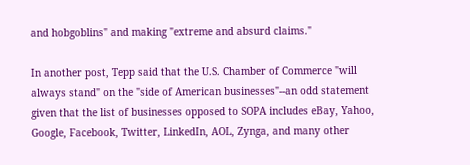and hobgoblins" and making "extreme and absurd claims."

In another post, Tepp said that the U.S. Chamber of Commerce "will always stand" on the "side of American businesses"--an odd statement given that the list of businesses opposed to SOPA includes eBay, Yahoo, Google, Facebook, Twitter, LinkedIn, AOL, Zynga, and many other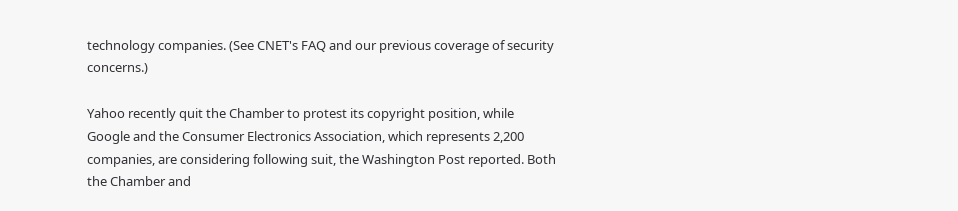technology companies. (See CNET's FAQ and our previous coverage of security concerns.)

Yahoo recently quit the Chamber to protest its copyright position, while Google and the Consumer Electronics Association, which represents 2,200 companies, are considering following suit, the Washington Post reported. Both the Chamber and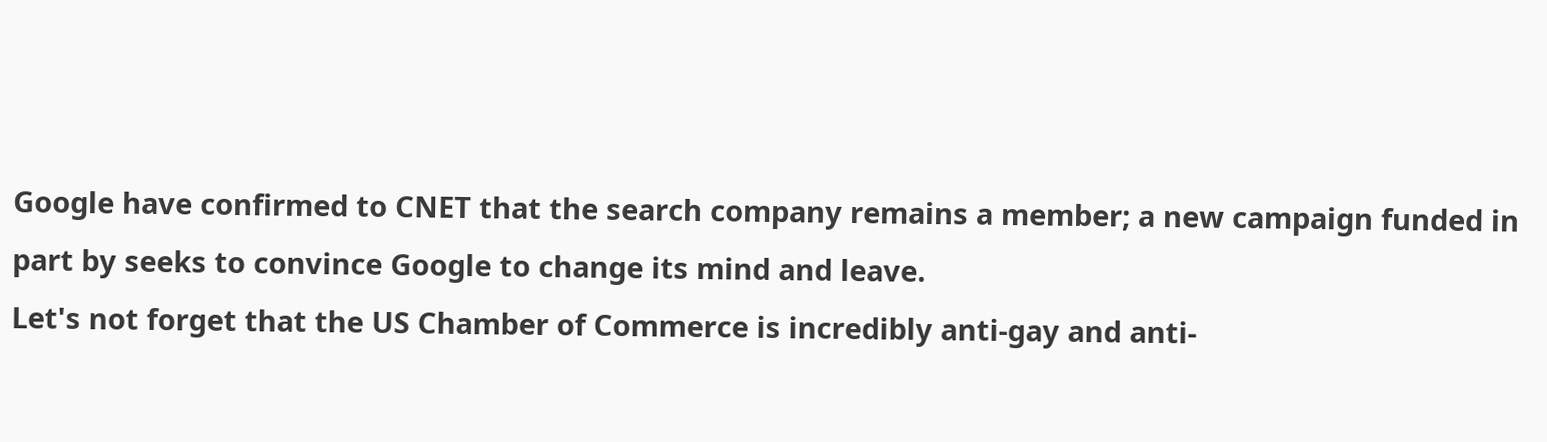Google have confirmed to CNET that the search company remains a member; a new campaign funded in part by seeks to convince Google to change its mind and leave.
Let's not forget that the US Chamber of Commerce is incredibly anti-gay and anti-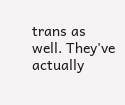trans as well. They've actually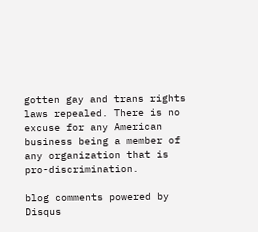gotten gay and trans rights laws repealed. There is no excuse for any American business being a member of any organization that is pro-discrimination.

blog comments powered by Disqus